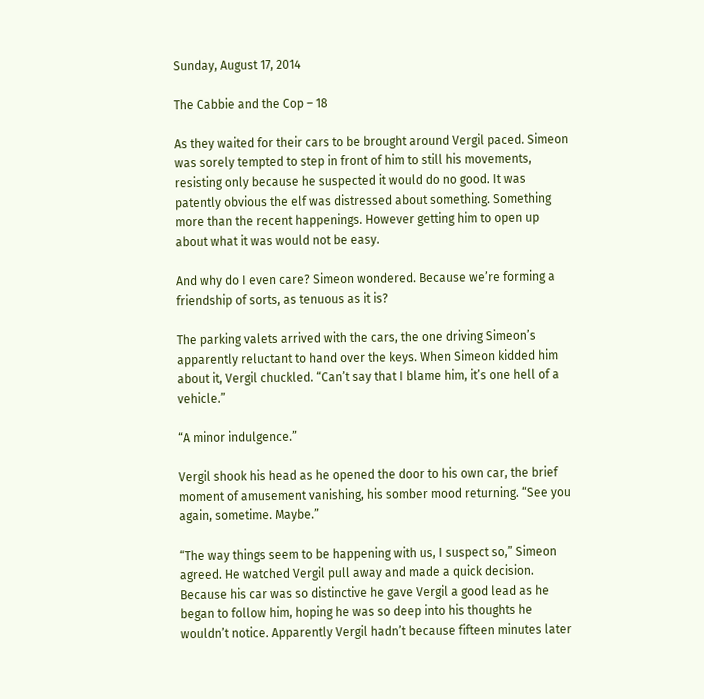Sunday, August 17, 2014

The Cabbie and the Cop – 18

As they waited for their cars to be brought around Vergil paced. Simeon was sorely tempted to step in front of him to still his movements, resisting only because he suspected it would do no good. It was patently obvious the elf was distressed about something. Something more than the recent happenings. However getting him to open up about what it was would not be easy.

And why do I even care? Simeon wondered. Because we’re forming a friendship of sorts, as tenuous as it is?

The parking valets arrived with the cars, the one driving Simeon’s apparently reluctant to hand over the keys. When Simeon kidded him about it, Vergil chuckled. “Can’t say that I blame him, it’s one hell of a vehicle.”

“A minor indulgence.”

Vergil shook his head as he opened the door to his own car, the brief moment of amusement vanishing, his somber mood returning. “See you again, sometime. Maybe.”

“The way things seem to be happening with us, I suspect so,” Simeon agreed. He watched Vergil pull away and made a quick decision. Because his car was so distinctive he gave Vergil a good lead as he began to follow him, hoping he was so deep into his thoughts he wouldn’t notice. Apparently Vergil hadn’t because fifteen minutes later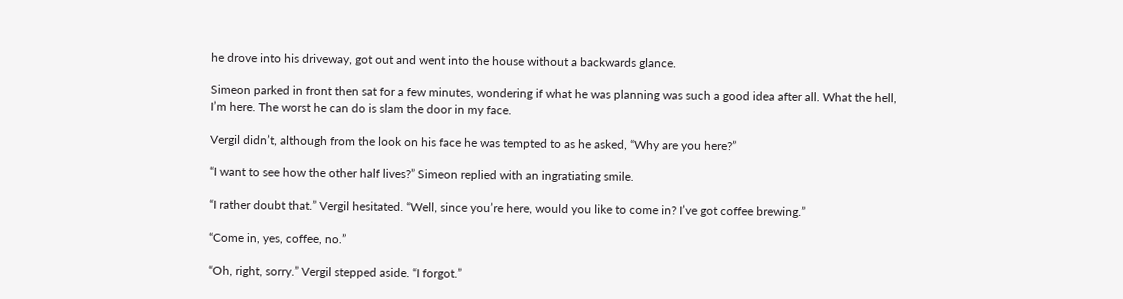he drove into his driveway, got out and went into the house without a backwards glance.

Simeon parked in front then sat for a few minutes, wondering if what he was planning was such a good idea after all. What the hell, I’m here. The worst he can do is slam the door in my face.

Vergil didn’t, although from the look on his face he was tempted to as he asked, “Why are you here?”

“I want to see how the other half lives?” Simeon replied with an ingratiating smile.

“I rather doubt that.” Vergil hesitated. “Well, since you’re here, would you like to come in? I’ve got coffee brewing.”

“Come in, yes, coffee, no.”

“Oh, right, sorry.” Vergil stepped aside. “I forgot.”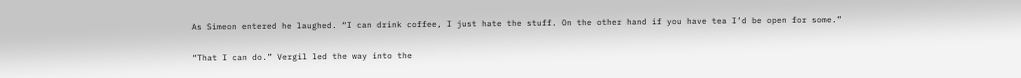As Simeon entered he laughed. “I can drink coffee, I just hate the stuff. On the other hand if you have tea I’d be open for some.”

“That I can do.” Vergil led the way into the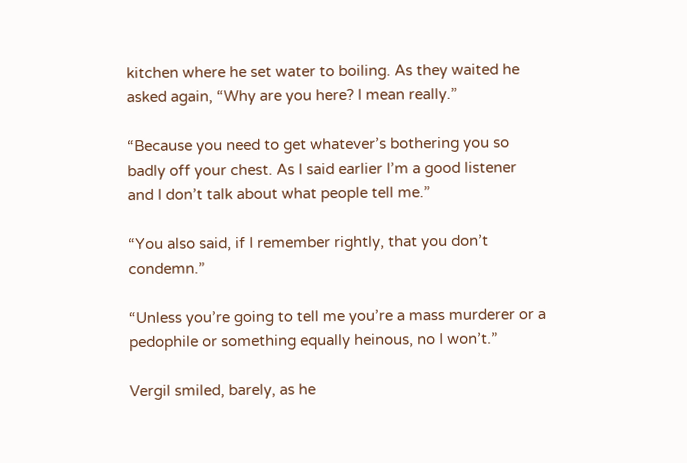kitchen where he set water to boiling. As they waited he asked again, “Why are you here? I mean really.”

“Because you need to get whatever’s bothering you so badly off your chest. As I said earlier I’m a good listener and I don’t talk about what people tell me.”

“You also said, if I remember rightly, that you don’t condemn.”

“Unless you’re going to tell me you’re a mass murderer or a pedophile or something equally heinous, no I won’t.”

Vergil smiled, barely, as he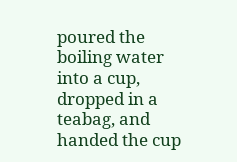poured the boiling water into a cup, dropped in a teabag, and handed the cup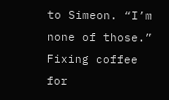to Simeon. “I’m none of those.” Fixing coffee for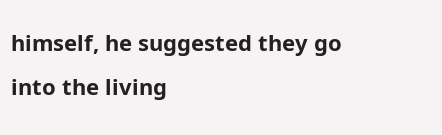himself, he suggested they go into the living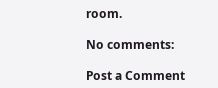room.

No comments:

Post a Comment